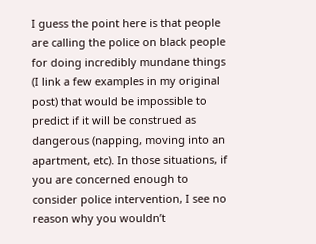I guess the point here is that people are calling the police on black people for doing incredibly mundane things (I link a few examples in my original post) that would be impossible to predict if it will be construed as dangerous (napping, moving into an apartment, etc). In those situations, if you are concerned enough to consider police intervention, I see no reason why you wouldn’t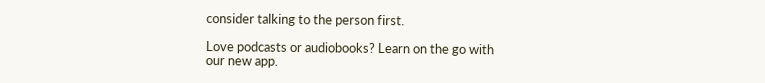consider talking to the person first.

Love podcasts or audiobooks? Learn on the go with our new app.